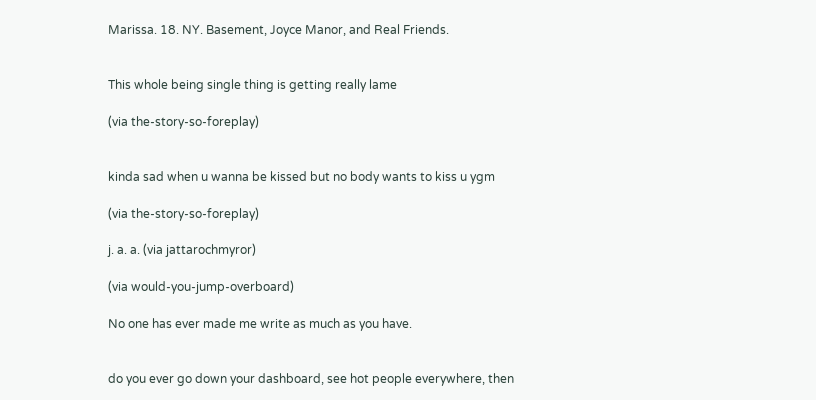Marissa. 18. NY. Basement, Joyce Manor, and Real Friends.


This whole being single thing is getting really lame

(via the-story-so-foreplay)


kinda sad when u wanna be kissed but no body wants to kiss u ygm

(via the-story-so-foreplay)

j. a. a. (via jattarochmyror)

(via would-you-jump-overboard)

No one has ever made me write as much as you have.


do you ever go down your dashboard, see hot people everywhere, then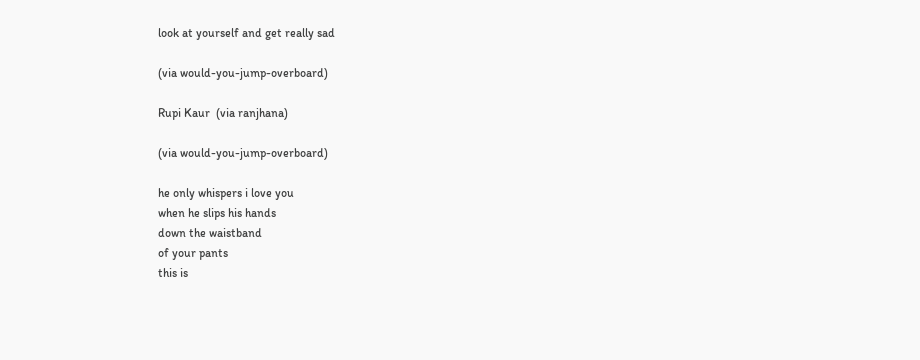look at yourself and get really sad

(via would-you-jump-overboard)

Rupi Kaur  (via ranjhana)

(via would-you-jump-overboard)

he only whispers i love you
when he slips his hands
down the waistband
of your pants
this is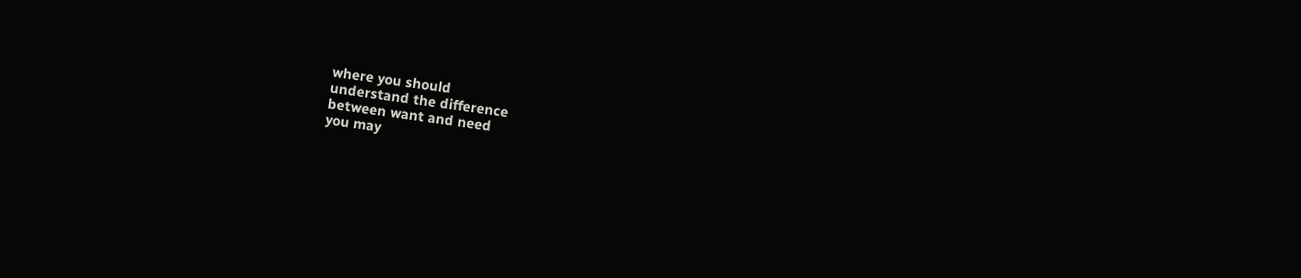where you should
understand the difference
between want and need
you may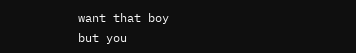want that boy
but you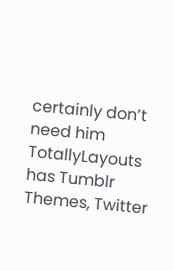certainly don’t need him
TotallyLayouts has Tumblr Themes, Twitter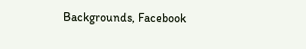Backgrounds, Facebook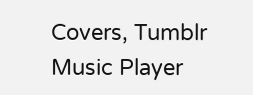Covers, Tumblr Music Player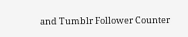and Tumblr Follower Counter